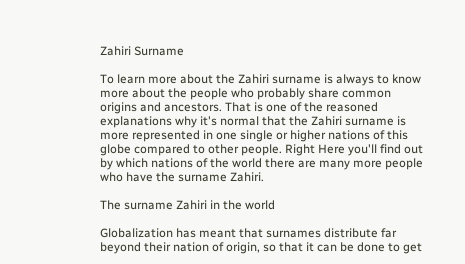Zahiri Surname

To learn more about the Zahiri surname is always to know more about the people who probably share common origins and ancestors. That is one of the reasoned explanations why it's normal that the Zahiri surname is more represented in one single or higher nations of this globe compared to other people. Right Here you'll find out by which nations of the world there are many more people who have the surname Zahiri.

The surname Zahiri in the world

Globalization has meant that surnames distribute far beyond their nation of origin, so that it can be done to get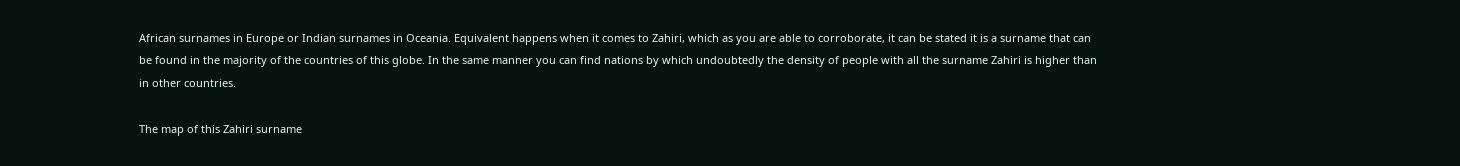African surnames in Europe or Indian surnames in Oceania. Equivalent happens when it comes to Zahiri, which as you are able to corroborate, it can be stated it is a surname that can be found in the majority of the countries of this globe. In the same manner you can find nations by which undoubtedly the density of people with all the surname Zahiri is higher than in other countries.

The map of this Zahiri surname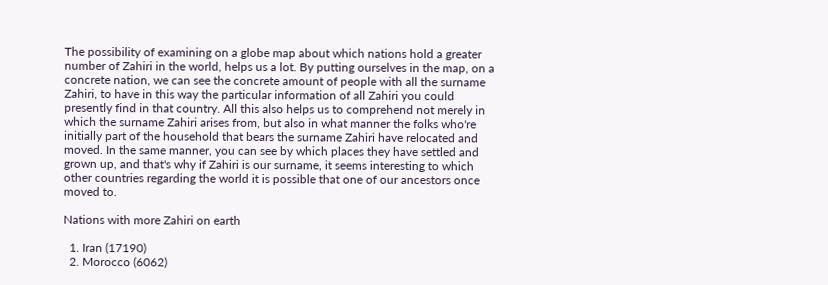The possibility of examining on a globe map about which nations hold a greater number of Zahiri in the world, helps us a lot. By putting ourselves in the map, on a concrete nation, we can see the concrete amount of people with all the surname Zahiri, to have in this way the particular information of all Zahiri you could presently find in that country. All this also helps us to comprehend not merely in which the surname Zahiri arises from, but also in what manner the folks who're initially part of the household that bears the surname Zahiri have relocated and moved. In the same manner, you can see by which places they have settled and grown up, and that's why if Zahiri is our surname, it seems interesting to which other countries regarding the world it is possible that one of our ancestors once moved to.

Nations with more Zahiri on earth

  1. Iran (17190)
  2. Morocco (6062)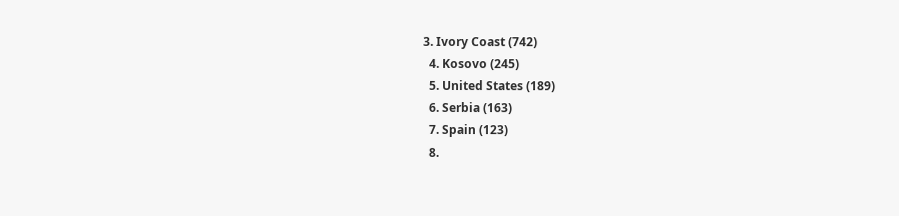3. Ivory Coast (742)
  4. Kosovo (245)
  5. United States (189)
  6. Serbia (163)
  7. Spain (123)
  8.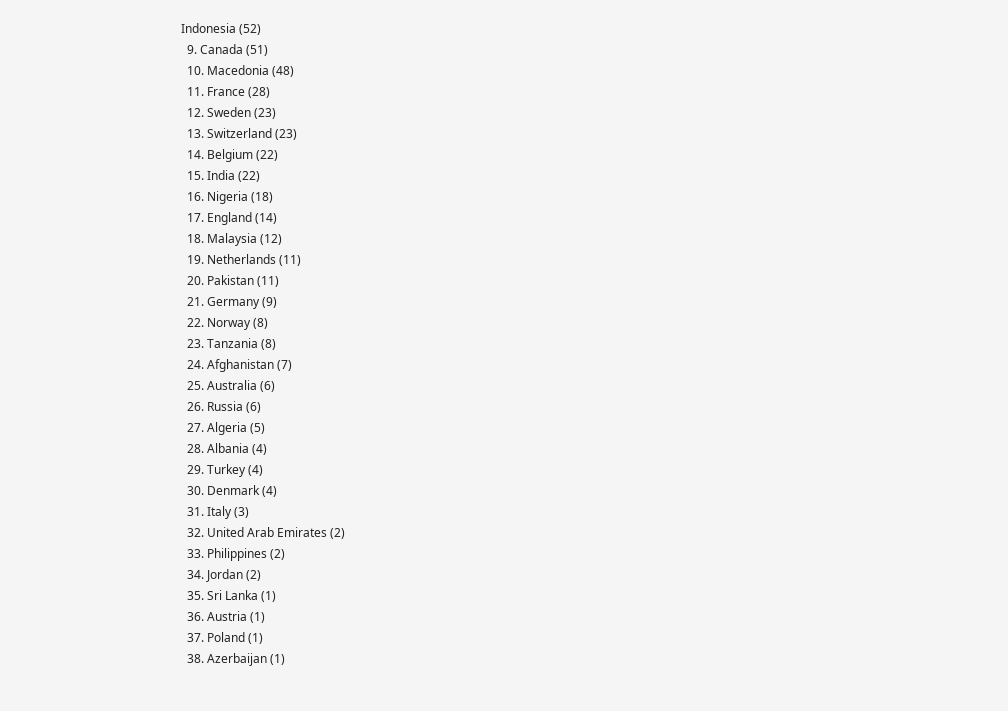Indonesia (52)
  9. Canada (51)
  10. Macedonia (48)
  11. France (28)
  12. Sweden (23)
  13. Switzerland (23)
  14. Belgium (22)
  15. India (22)
  16. Nigeria (18)
  17. England (14)
  18. Malaysia (12)
  19. Netherlands (11)
  20. Pakistan (11)
  21. Germany (9)
  22. Norway (8)
  23. Tanzania (8)
  24. Afghanistan (7)
  25. Australia (6)
  26. Russia (6)
  27. Algeria (5)
  28. Albania (4)
  29. Turkey (4)
  30. Denmark (4)
  31. Italy (3)
  32. United Arab Emirates (2)
  33. Philippines (2)
  34. Jordan (2)
  35. Sri Lanka (1)
  36. Austria (1)
  37. Poland (1)
  38. Azerbaijan (1)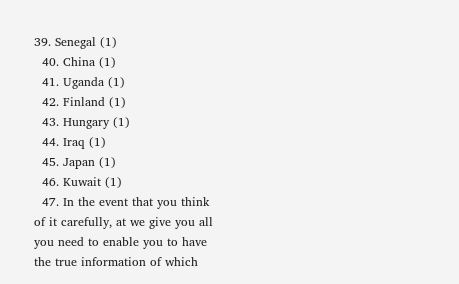39. Senegal (1)
  40. China (1)
  41. Uganda (1)
  42. Finland (1)
  43. Hungary (1)
  44. Iraq (1)
  45. Japan (1)
  46. Kuwait (1)
  47. In the event that you think of it carefully, at we give you all you need to enable you to have the true information of which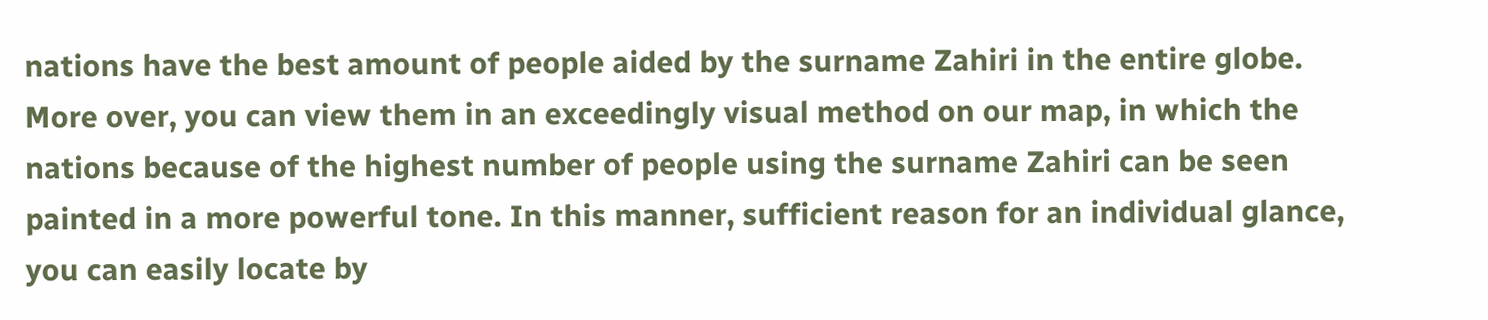nations have the best amount of people aided by the surname Zahiri in the entire globe. More over, you can view them in an exceedingly visual method on our map, in which the nations because of the highest number of people using the surname Zahiri can be seen painted in a more powerful tone. In this manner, sufficient reason for an individual glance, you can easily locate by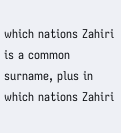which nations Zahiri is a common surname, plus in which nations Zahiri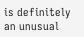is definitely an unusual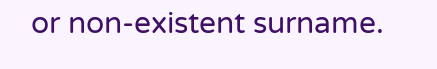or non-existent surname.